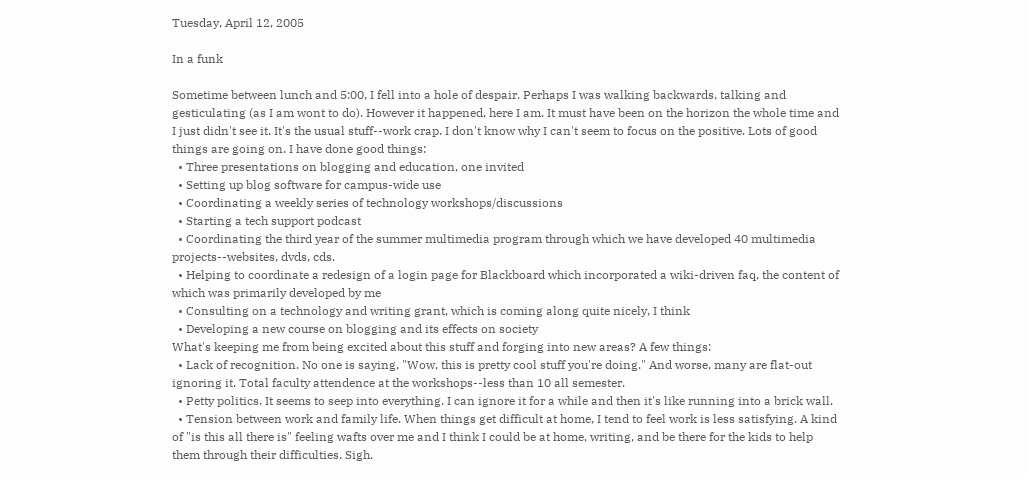Tuesday, April 12, 2005

In a funk

Sometime between lunch and 5:00, I fell into a hole of despair. Perhaps I was walking backwards, talking and gesticulating (as I am wont to do). However it happened, here I am. It must have been on the horizon the whole time and I just didn't see it. It's the usual stuff--work crap. I don't know why I can't seem to focus on the positive. Lots of good things are going on. I have done good things:
  • Three presentations on blogging and education, one invited
  • Setting up blog software for campus-wide use
  • Coordinating a weekly series of technology workshops/discussions
  • Starting a tech support podcast
  • Coordinating the third year of the summer multimedia program through which we have developed 40 multimedia projects--websites, dvds, cds.
  • Helping to coordinate a redesign of a login page for Blackboard which incorporated a wiki-driven faq, the content of which was primarily developed by me
  • Consulting on a technology and writing grant, which is coming along quite nicely, I think
  • Developing a new course on blogging and its effects on society
What's keeping me from being excited about this stuff and forging into new areas? A few things:
  • Lack of recognition. No one is saying, "Wow, this is pretty cool stuff you're doing." And worse, many are flat-out ignoring it. Total faculty attendence at the workshops--less than 10 all semester.
  • Petty politics. It seems to seep into everything. I can ignore it for a while and then it's like running into a brick wall.
  • Tension between work and family life. When things get difficult at home, I tend to feel work is less satisfying. A kind of "is this all there is" feeling wafts over me and I think I could be at home, writing, and be there for the kids to help them through their difficulties. Sigh.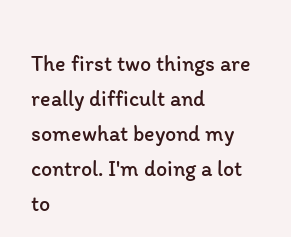The first two things are really difficult and somewhat beyond my control. I'm doing a lot to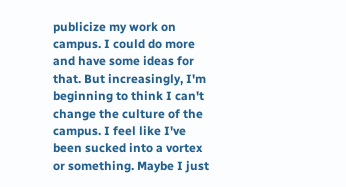publicize my work on campus. I could do more and have some ideas for that. But increasingly, I'm beginning to think I can't change the culture of the campus. I feel like I've been sucked into a vortex or something. Maybe I just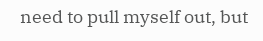need to pull myself out, but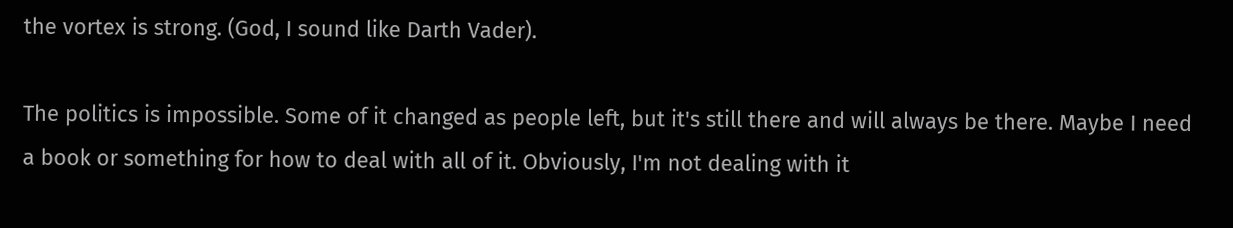the vortex is strong. (God, I sound like Darth Vader).

The politics is impossible. Some of it changed as people left, but it's still there and will always be there. Maybe I need a book or something for how to deal with all of it. Obviously, I'm not dealing with it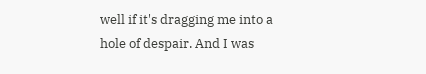well if it's dragging me into a hole of despair. And I was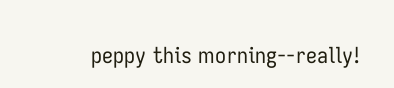peppy this morning--really!